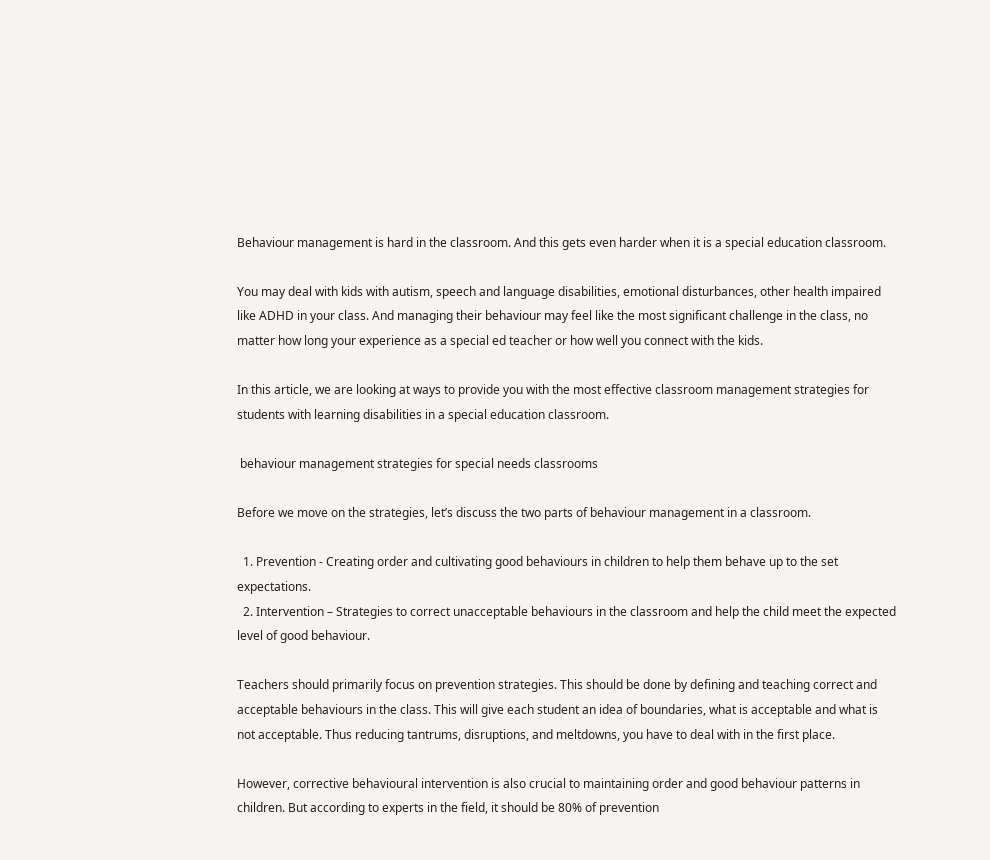Behaviour management is hard in the classroom. And this gets even harder when it is a special education classroom.

You may deal with kids with autism, speech and language disabilities, emotional disturbances, other health impaired like ADHD in your class. And managing their behaviour may feel like the most significant challenge in the class, no matter how long your experience as a special ed teacher or how well you connect with the kids.

In this article, we are looking at ways to provide you with the most effective classroom management strategies for students with learning disabilities in a special education classroom.

 behaviour management strategies for special needs classrooms

Before we move on the strategies, let’s discuss the two parts of behaviour management in a classroom.

  1. Prevention - Creating order and cultivating good behaviours in children to help them behave up to the set expectations.
  2. Intervention – Strategies to correct unacceptable behaviours in the classroom and help the child meet the expected level of good behaviour.

Teachers should primarily focus on prevention strategies. This should be done by defining and teaching correct and acceptable behaviours in the class. This will give each student an idea of boundaries, what is acceptable and what is not acceptable. Thus reducing tantrums, disruptions, and meltdowns, you have to deal with in the first place.

However, corrective behavioural intervention is also crucial to maintaining order and good behaviour patterns in children. But according to experts in the field, it should be 80% of prevention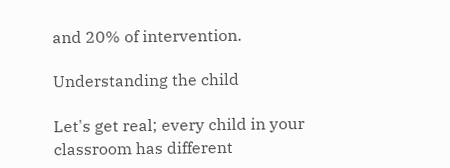and 20% of intervention.

Understanding the child

Let's get real; every child in your classroom has different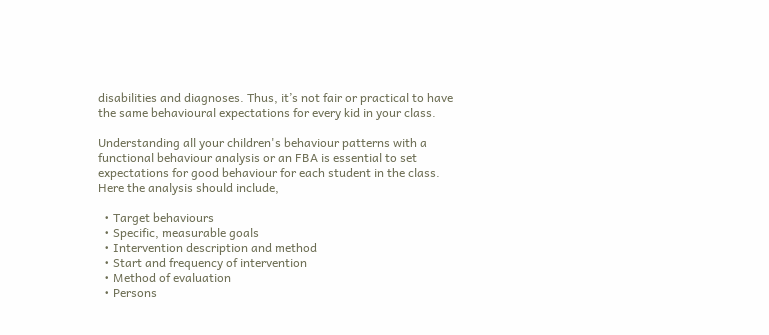disabilities and diagnoses. Thus, it’s not fair or practical to have the same behavioural expectations for every kid in your class.

Understanding all your children's behaviour patterns with a functional behaviour analysis or an FBA is essential to set expectations for good behaviour for each student in the class. Here the analysis should include,

  • Target behaviours
  • Specific, measurable goals
  • Intervention description and method
  • Start and frequency of intervention
  • Method of evaluation
  • Persons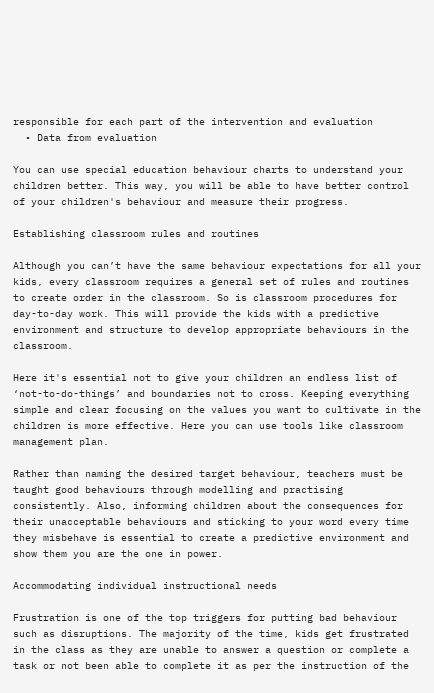responsible for each part of the intervention and evaluation
  • Data from evaluation

You can use special education behaviour charts to understand your children better. This way, you will be able to have better control of your children's behaviour and measure their progress.

Establishing classroom rules and routines

Although you can’t have the same behaviour expectations for all your kids, every classroom requires a general set of rules and routines to create order in the classroom. So is classroom procedures for day-to-day work. This will provide the kids with a predictive environment and structure to develop appropriate behaviours in the classroom.

Here it's essential not to give your children an endless list of ‘not-to-do-things’ and boundaries not to cross. Keeping everything simple and clear focusing on the values you want to cultivate in the children is more effective. Here you can use tools like classroom management plan.

Rather than naming the desired target behaviour, teachers must be taught good behaviours through modelling and practising consistently. Also, informing children about the consequences for their unacceptable behaviours and sticking to your word every time they misbehave is essential to create a predictive environment and show them you are the one in power.

Accommodating individual instructional needs

Frustration is one of the top triggers for putting bad behaviour such as disruptions. The majority of the time, kids get frustrated in the class as they are unable to answer a question or complete a task or not been able to complete it as per the instruction of the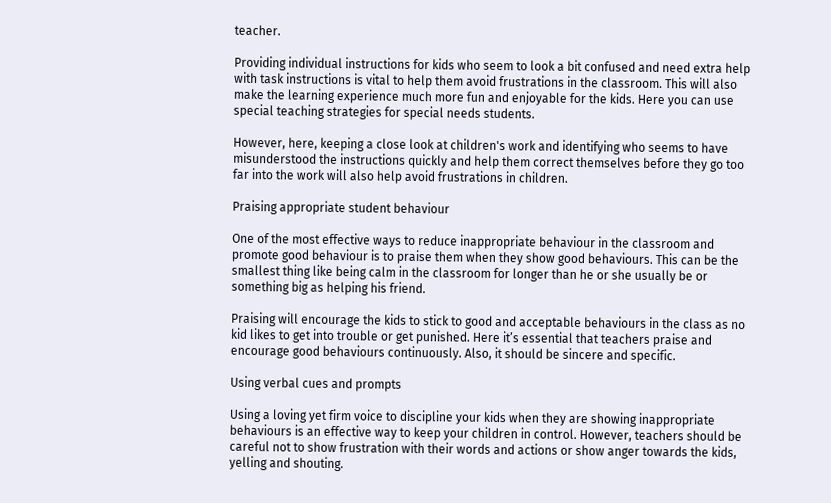teacher.

Providing individual instructions for kids who seem to look a bit confused and need extra help with task instructions is vital to help them avoid frustrations in the classroom. This will also make the learning experience much more fun and enjoyable for the kids. Here you can use special teaching strategies for special needs students.

However, here, keeping a close look at children's work and identifying who seems to have misunderstood the instructions quickly and help them correct themselves before they go too far into the work will also help avoid frustrations in children.

Praising appropriate student behaviour

One of the most effective ways to reduce inappropriate behaviour in the classroom and promote good behaviour is to praise them when they show good behaviours. This can be the smallest thing like being calm in the classroom for longer than he or she usually be or something big as helping his friend.

Praising will encourage the kids to stick to good and acceptable behaviours in the class as no kid likes to get into trouble or get punished. Here it’s essential that teachers praise and encourage good behaviours continuously. Also, it should be sincere and specific.

Using verbal cues and prompts

Using a loving yet firm voice to discipline your kids when they are showing inappropriate behaviours is an effective way to keep your children in control. However, teachers should be careful not to show frustration with their words and actions or show anger towards the kids, yelling and shouting.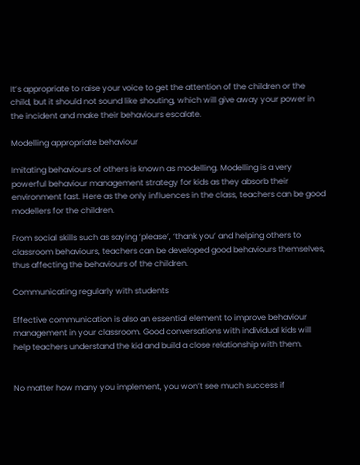It’s appropriate to raise your voice to get the attention of the children or the child, but it should not sound like shouting, which will give away your power in the incident and make their behaviours escalate.

Modelling appropriate behaviour

Imitating behaviours of others is known as modelling. Modelling is a very powerful behaviour management strategy for kids as they absorb their environment fast. Here as the only influences in the class, teachers can be good modellers for the children.

From social skills such as saying ‘please’, ‘thank you’ and helping others to classroom behaviours, teachers can be developed good behaviours themselves, thus affecting the behaviours of the children.

Communicating regularly with students

Effective communication is also an essential element to improve behaviour management in your classroom. Good conversations with individual kids will help teachers understand the kid and build a close relationship with them.


No matter how many you implement, you won’t see much success if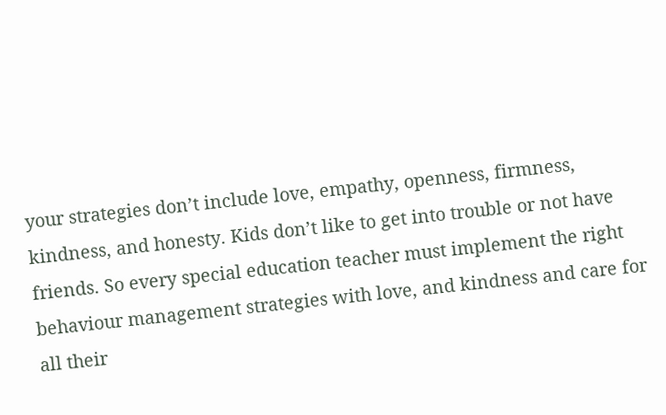your strategies don’t include love, empathy, openness, firmness, kindness, and honesty. Kids don’t like to get into trouble or not have friends. So every special education teacher must implement the right behaviour management strategies with love, and kindness and care for all their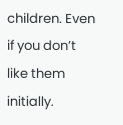children. Even if you don’t like them initially.